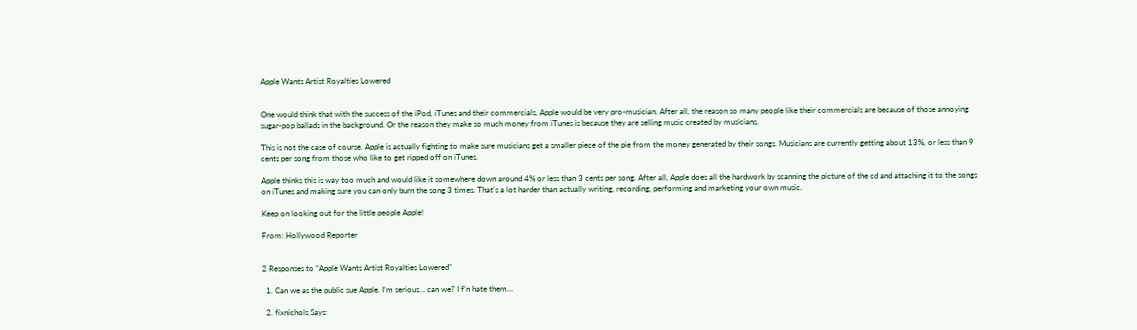Apple Wants Artist Royalties Lowered


One would think that with the success of the iPod, iTunes and their commercials, Apple would be very pro-musician. After all, the reason so many people like their commercials are because of those annoying sugar-pop ballads in the background. Or the reason they make so much money from iTunes is because they are selling music created by musicians.

This is not the case of course. Apple is actually fighting to make sure musicians get a smaller piece of the pie from the money generated by their songs. Musicians are currently getting about 13%, or less than 9 cents per song from those who like to get ripped off on iTunes.

Apple thinks this is way too much and would like it somewhere down around 4% or less than 3 cents per song. After all, Apple does all the hardwork by scanning the picture of the cd and attaching it to the songs on iTunes and making sure you can only burn the song 3 times. That’s a lot harder than actually writing, recording, performing and marketing your own music.

Keep on looking out for the little people Apple!

From: Hollywood Reporter


2 Responses to “Apple Wants Artist Royalties Lowered”

  1. Can we as the public sue Apple. I’m serious… can we? I f’n hate them…

  2. fixnichols Says: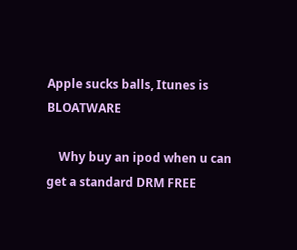Apple sucks balls, Itunes is BLOATWARE

    Why buy an ipod when u can get a standard DRM FREE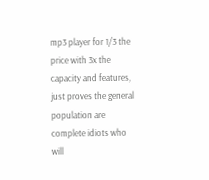mp3 player for 1/3 the price with 3x the capacity and features, just proves the general population are complete idiots who will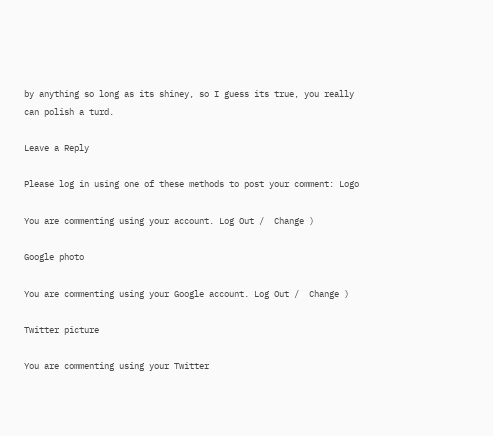by anything so long as its shiney, so I guess its true, you really can polish a turd.

Leave a Reply

Please log in using one of these methods to post your comment: Logo

You are commenting using your account. Log Out /  Change )

Google photo

You are commenting using your Google account. Log Out /  Change )

Twitter picture

You are commenting using your Twitter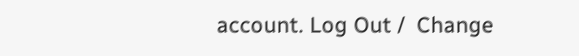account. Log Out /  Change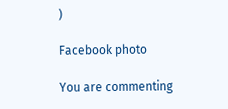)

Facebook photo

You are commenting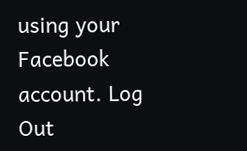using your Facebook account. Log Out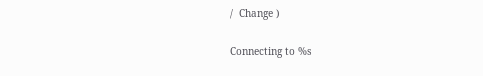/  Change )

Connecting to %s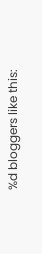%d bloggers like this: